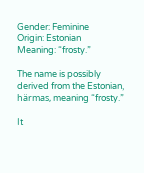Gender: Feminine
Origin: Estonian
Meaning: “frosty.”

The name is possibly derived from the Estonian, härmas, meaning “frosty.”

It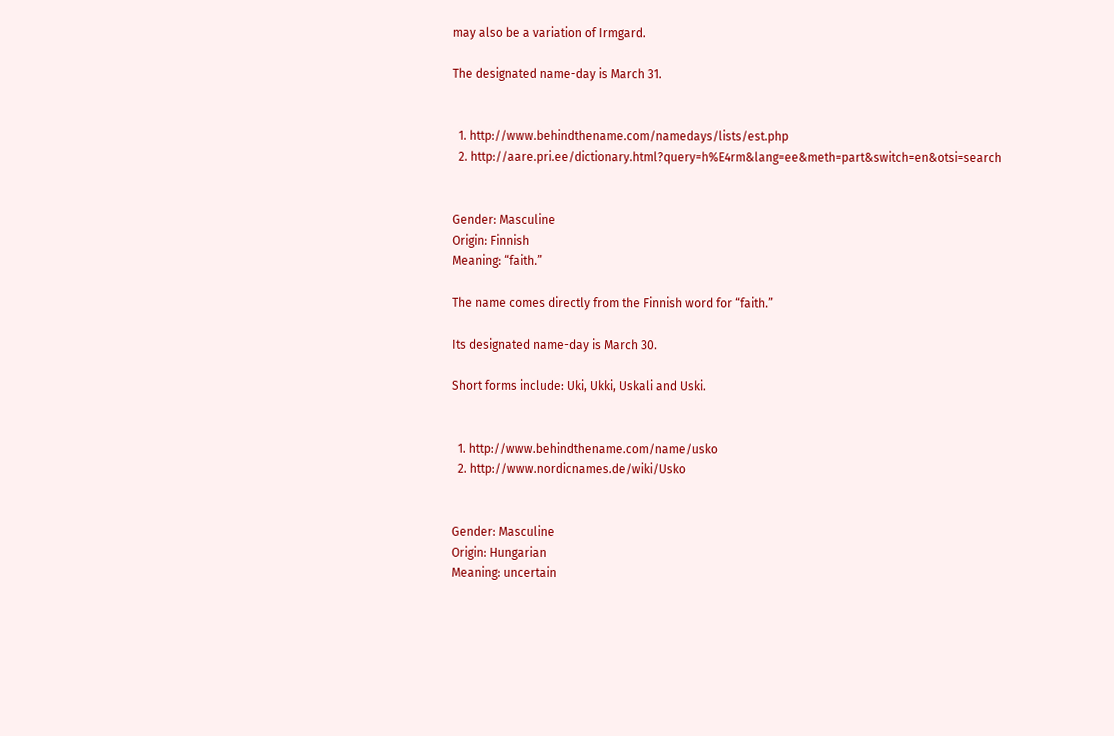may also be a variation of Irmgard.

The designated name-day is March 31.


  1. http://www.behindthename.com/namedays/lists/est.php
  2. http://aare.pri.ee/dictionary.html?query=h%E4rm&lang=ee&meth=part&switch=en&otsi=search


Gender: Masculine
Origin: Finnish
Meaning: “faith.”

The name comes directly from the Finnish word for “faith.”

Its designated name-day is March 30.

Short forms include: Uki, Ukki, Uskali and Uski.


  1. http://www.behindthename.com/name/usko
  2. http://www.nordicnames.de/wiki/Usko


Gender: Masculine
Origin: Hungarian
Meaning: uncertain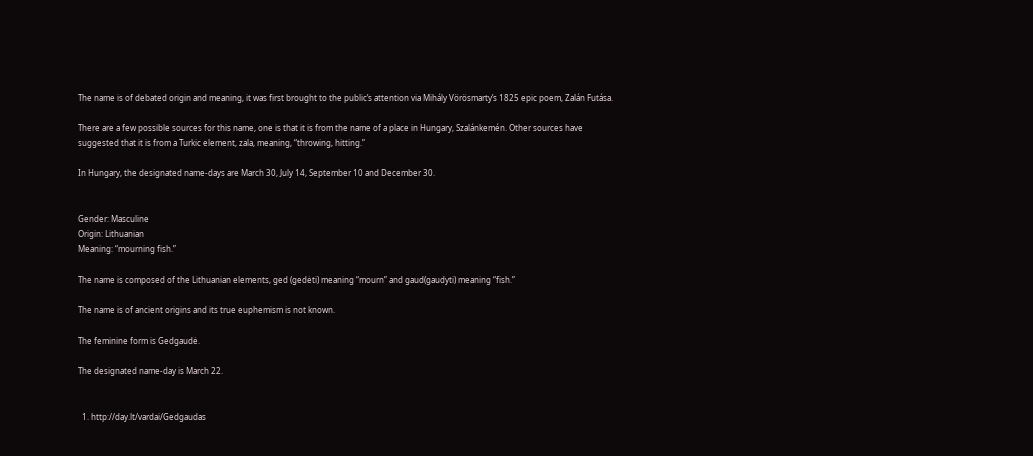The name is of debated origin and meaning, it was first brought to the public’s attention via Mihály Vörösmarty’s 1825 epic poem, Zalán Futása.

There are a few possible sources for this name, one is that it is from the name of a place in Hungary, Szalánkemén. Other sources have suggested that it is from a Turkic element, zala, meaning, “throwing, hitting.”

In Hungary, the designated name-days are March 30, July 14, September 10 and December 30.


Gender: Masculine
Origin: Lithuanian
Meaning: “mourning fish.”

The name is composed of the Lithuanian elements, ged (gedėti) meaning “mourn” and gaud(gaudyti) meaning “fish.”

The name is of ancient origins and its true euphemism is not known.

The feminine form is Gedgaudė.

The designated name-day is March 22.


  1. http://day.lt/vardai/Gedgaudas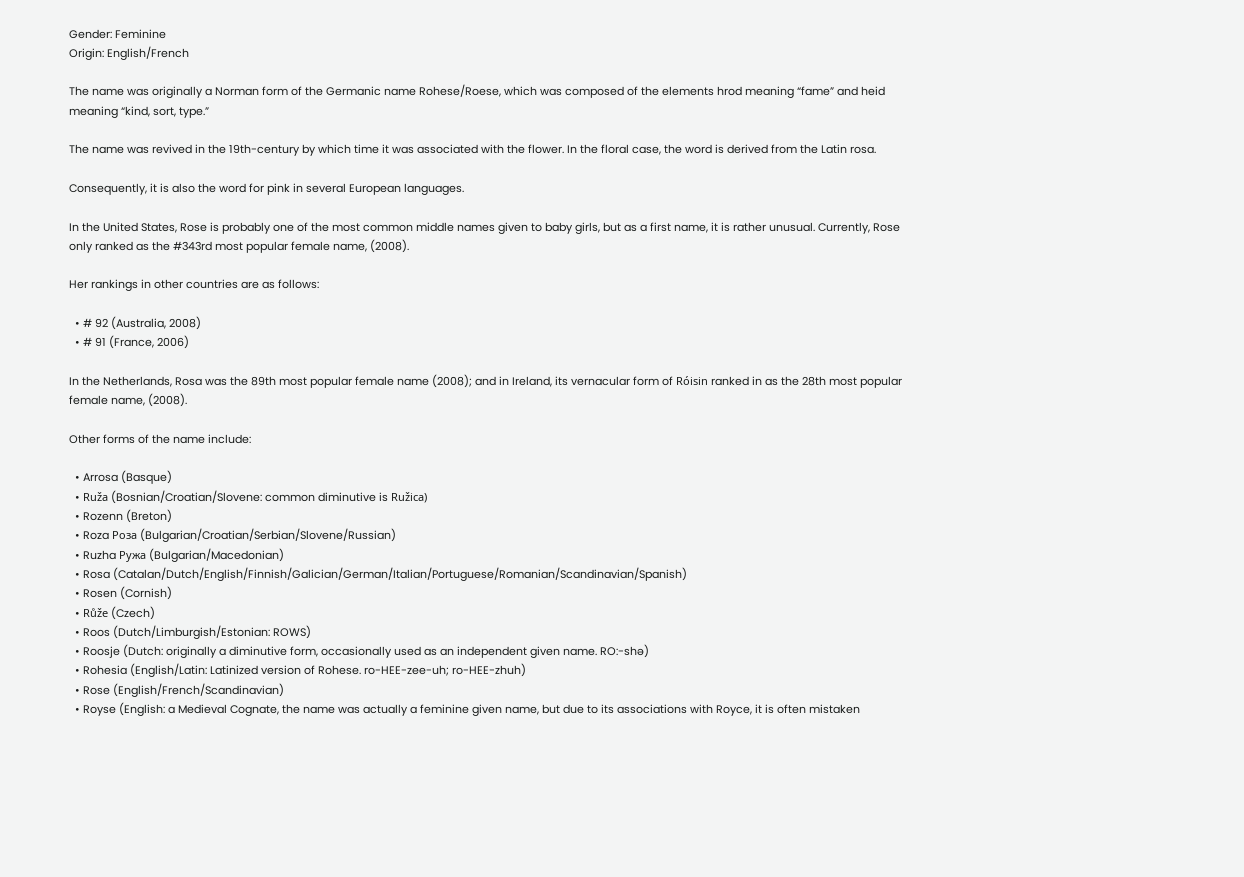Gender: Feminine
Origin: English/French

The name was originally a Norman form of the Germanic name Rohese/Roese, which was composed of the elements hrod meaning “fame” and heid meaning “kind, sort, type.”

The name was revived in the 19th-century by which time it was associated with the flower. In the floral case, the word is derived from the Latin rosa.

Consequently, it is also the word for pink in several European languages.

In the United States, Rose is probably one of the most common middle names given to baby girls, but as a first name, it is rather unusual. Currently, Rose only ranked as the #343rd most popular female name, (2008).

Her rankings in other countries are as follows:

  • # 92 (Australia, 2008)
  • # 91 (France, 2006)

In the Netherlands, Rosa was the 89th most popular female name (2008); and in Ireland, its vernacular form of Róisin ranked in as the 28th most popular female name, (2008).

Other forms of the name include:

  • Arrosa (Basque)
  • Ruža (Bosnian/Croatian/Slovene: common diminutive is Ružica)
  • Rozenn (Breton)
  • Roza Роза (Bulgarian/Croatian/Serbian/Slovene/Russian)
  • Ruzha Ружа (Bulgarian/Macedonian)
  • Rosa (Catalan/Dutch/English/Finnish/Galician/German/Italian/Portuguese/Romanian/Scandinavian/Spanish)
  • Rosen (Cornish)
  • Růže (Czech)
  • Roos (Dutch/Limburgish/Estonian: ROWS)
  • Roosje (Dutch: originally a diminutive form, occasionally used as an independent given name. RO:-shə)
  • Rohesia (English/Latin: Latinized version of Rohese. ro-HEE-zee-uh; ro-HEE-zhuh)
  • Rose (English/French/Scandinavian)
  • Royse (English: a Medieval Cognate, the name was actually a feminine given name, but due to its associations with Royce, it is often mistaken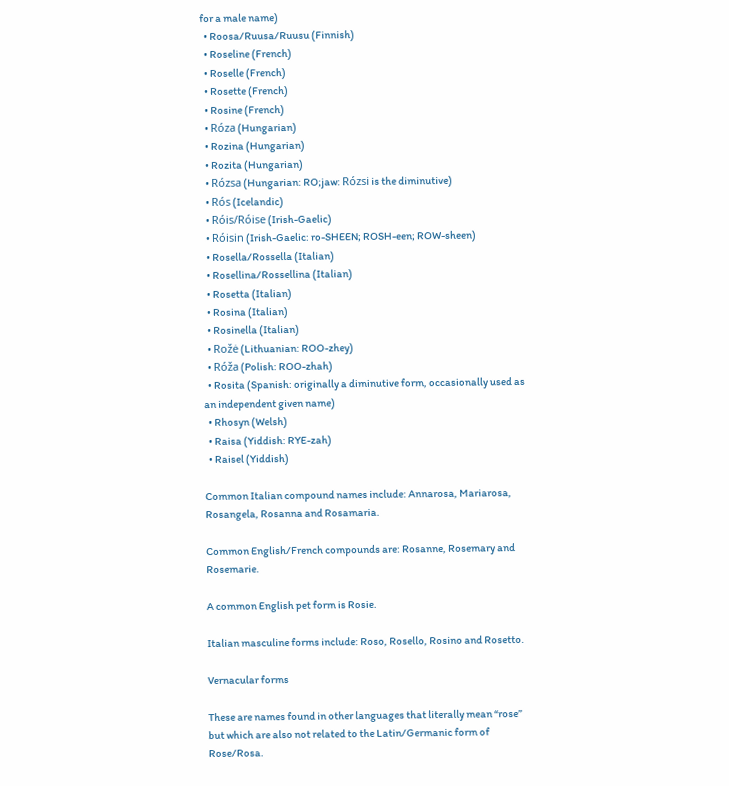for a male name)
  • Roosa/Ruusa/Ruusu (Finnish)
  • Roseline (French)
  • Roselle (French)
  • Rosette (French)
  • Rosine (French)
  • Róza (Hungarian)
  • Rozina (Hungarian)
  • Rozita (Hungarian)
  • Rózsa (Hungarian: RO;jaw: Rózsi is the diminutive)
  • Rós (Icelandic)
  • Róis/Róise (Irish-Gaelic)
  • Róisin (Irish-Gaelic: ro-SHEEN; ROSH-een; ROW-sheen)
  • Rosella/Rossella (Italian)
  • Rosellina/Rossellina (Italian)
  • Rosetta (Italian)
  • Rosina (Italian)
  • Rosinella (Italian)
  • Rožė (Lithuanian: ROO-zhey)
  • Róža (Polish: ROO-zhah)
  • Rosita (Spanish: originally a diminutive form, occasionally used as an independent given name)
  • Rhosyn (Welsh)
  • Raisa (Yiddish: RYE-zah)
  • Raisel (Yiddish)

Common Italian compound names include: Annarosa, Mariarosa, Rosangela, Rosanna and Rosamaria.

Common English/French compounds are: Rosanne, Rosemary and Rosemarie.

A common English pet form is Rosie.

Italian masculine forms include: Roso, Rosello, Rosino and Rosetto.

Vernacular forms

These are names found in other languages that literally mean “rose” but which are also not related to the Latin/Germanic form of Rose/Rosa.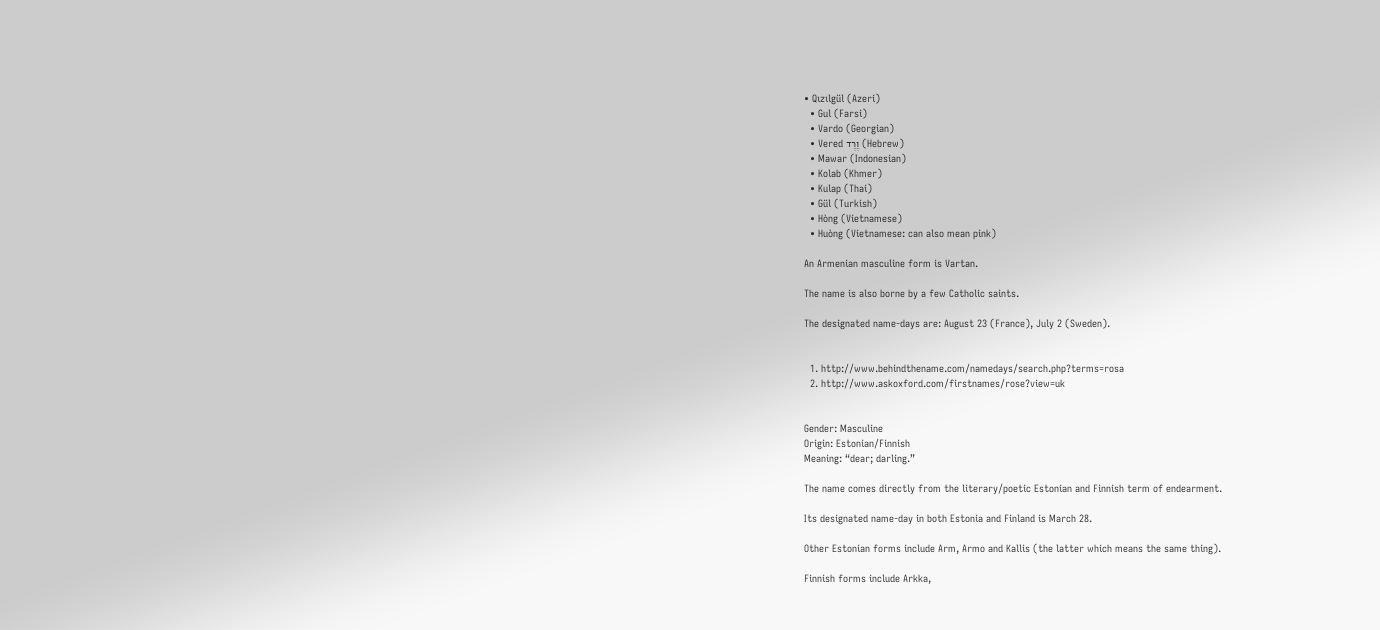• Qızılgül (Azeri)
  • Gul (Farsi)
  • Vardo (Georgian)
  • Vered וֶרֶד (Hebrew)
  • Mawar (Indonesian)
  • Kolab (Khmer)
  • Kulap (Thai)
  • Gül (Turkish)
  • Hòng (Vietnamese)
  • Huòng (Vietnamese: can also mean pink)

An Armenian masculine form is Vartan.

The name is also borne by a few Catholic saints.

The designated name-days are: August 23 (France), July 2 (Sweden).


  1. http://www.behindthename.com/namedays/search.php?terms=rosa
  2. http://www.askoxford.com/firstnames/rose?view=uk


Gender: Masculine
Origin: Estonian/Finnish
Meaning: “dear; darling.”

The name comes directly from the literary/poetic Estonian and Finnish term of endearment.

Its designated name-day in both Estonia and Finland is March 28.

Other Estonian forms include Arm, Armo and Kallis (the latter which means the same thing).

Finnish forms include Arkka,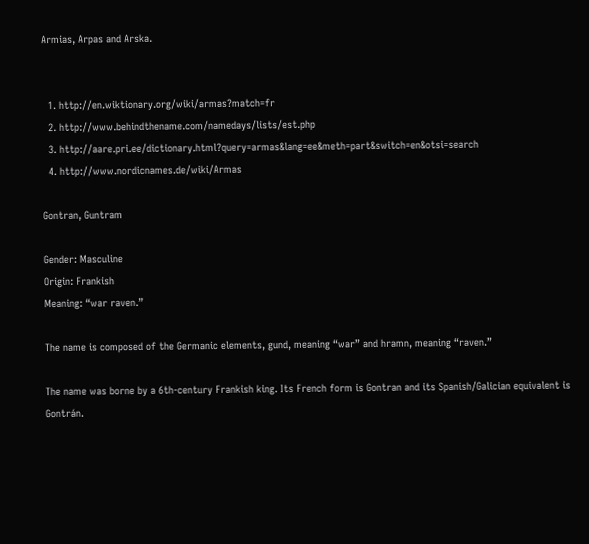Armias, Arpas and Arska.


  1. http://en.wiktionary.org/wiki/armas?match=fr
  2. http://www.behindthename.com/namedays/lists/est.php
  3. http://aare.pri.ee/dictionary.html?query=armas&lang=ee&meth=part&switch=en&otsi=search
  4. http://www.nordicnames.de/wiki/Armas

Gontran, Guntram

Gender: Masculine
Origin: Frankish
Meaning: “war raven.”

The name is composed of the Germanic elements, gund, meaning “war” and hramn, meaning “raven.”

The name was borne by a 6th-century Frankish king. Its French form is Gontran and its Spanish/Galician equivalent is Gontrán.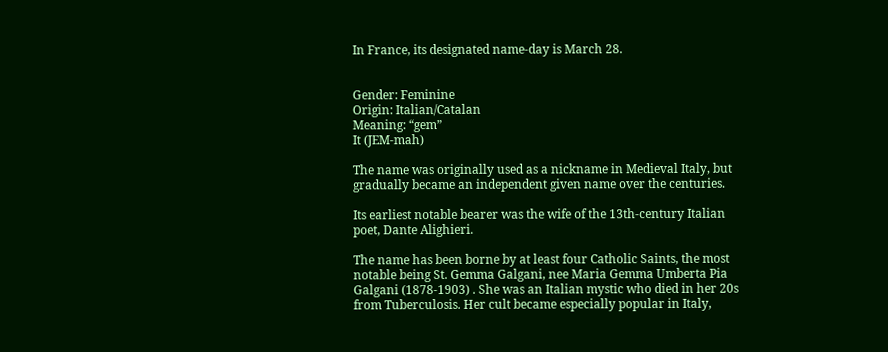In France, its designated name-day is March 28.


Gender: Feminine
Origin: Italian/Catalan
Meaning: “gem”
It (JEM-mah)

The name was originally used as a nickname in Medieval Italy, but gradually became an independent given name over the centuries.

Its earliest notable bearer was the wife of the 13th-century Italian poet, Dante Alighieri.

The name has been borne by at least four Catholic Saints, the most notable being St. Gemma Galgani, nee Maria Gemma Umberta Pia Galgani (1878-1903) . She was an Italian mystic who died in her 20s from Tuberculosis. Her cult became especially popular in Italy,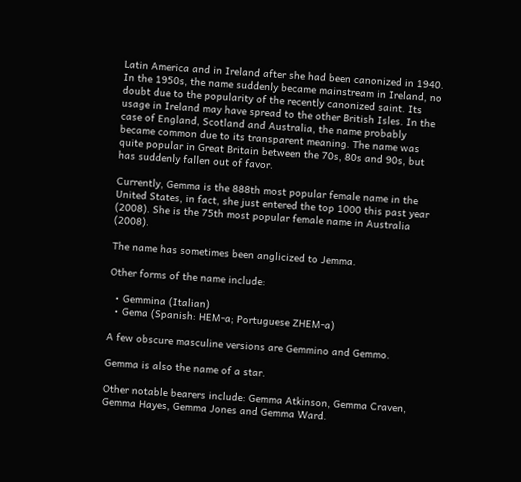Latin America and in Ireland after she had been canonized in 1940. In the 1950s, the name suddenly became mainstream in Ireland, no doubt due to the popularity of the recently canonized saint. Its usage in Ireland may have spread to the other British Isles. In the case of England, Scotland and Australia, the name probably became common due to its transparent meaning. The name was quite popular in Great Britain between the 70s, 80s and 90s, but has suddenly fallen out of favor.

Currently, Gemma is the 888th most popular female name in the United States, in fact, she just entered the top 1000 this past year (2008). She is the 75th most popular female name in Australia (2008).

The name has sometimes been anglicized to Jemma.

Other forms of the name include:

  • Gemmina (Italian)
  • Gema (Spanish: HEM-a; Portuguese ZHEM-a)

A few obscure masculine versions are Gemmino and Gemmo.

Gemma is also the name of a star.

Other notable bearers include: Gemma Atkinson, Gemma Craven, Gemma Hayes, Gemma Jones and Gemma Ward.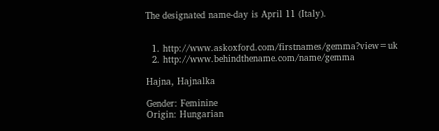The designated name-day is April 11 (Italy).


  1. http://www.askoxford.com/firstnames/gemma?view=uk
  2. http://www.behindthename.com/name/gemma

Hajna, Hajnalka

Gender: Feminine
Origin: Hungarian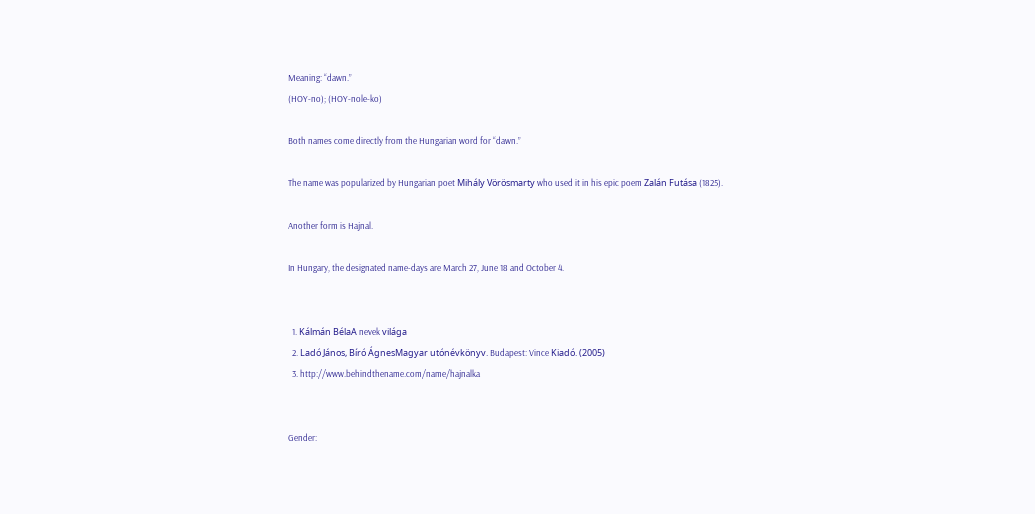Meaning: “dawn.”
(HOY-no); (HOY-nole-ko)

Both names come directly from the Hungarian word for “dawn.”

The name was popularized by Hungarian poet Mihály Vörösmarty who used it in his epic poem Zalán Futása (1825).

Another form is Hajnal.

In Hungary, the designated name-days are March 27, June 18 and October 4.


  1. Kálmán BélaA nevek világa
  2. Ladó János, Bíró ÁgnesMagyar utónévkönyv. Budapest: Vince Kiadó. (2005)
  3. http://www.behindthename.com/name/hajnalka


Gender: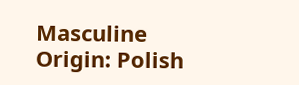Masculine
Origin: Polish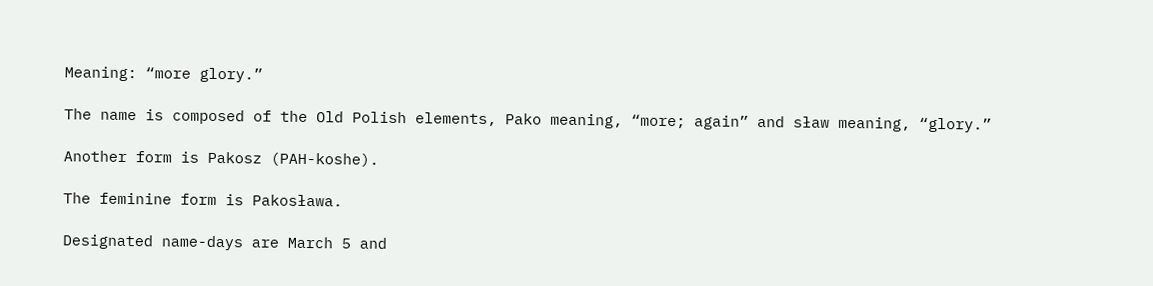Meaning: “more glory.”

The name is composed of the Old Polish elements, Pako meaning, “more; again” and sław meaning, “glory.”

Another form is Pakosz (PAH-koshe).

The feminine form is Pakosława.

Designated name-days are March 5 and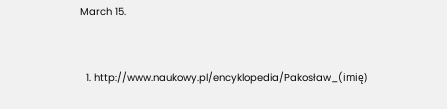March 15.


  1. http://www.naukowy.pl/encyklopedia/Pakosław_(imię)